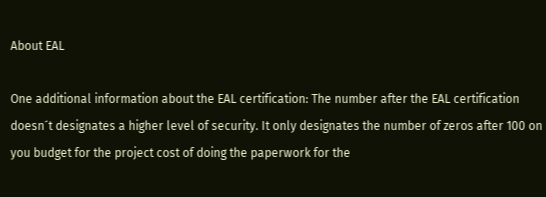About EAL

One additional information about the EAL certification: The number after the EAL certification doesn´t designates a higher level of security. It only designates the number of zeros after 100 on you budget for the project cost of doing the paperwork for the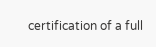certification of a full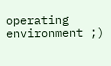operating environment ;)